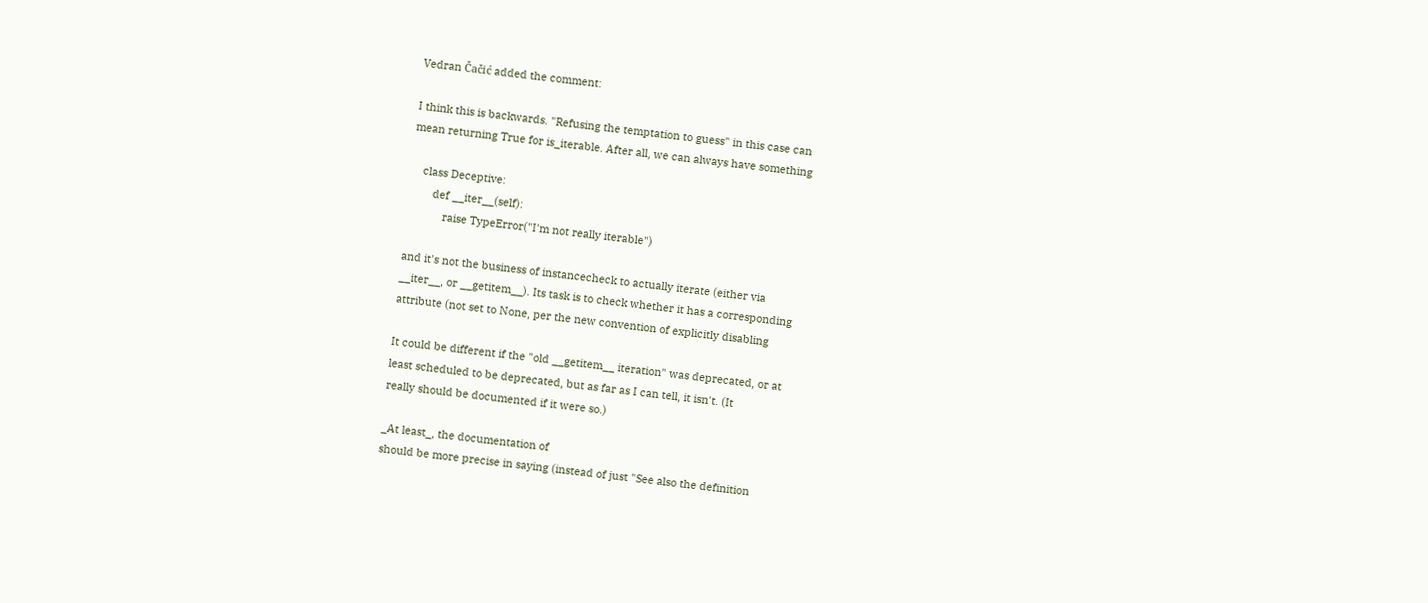Vedran Čačić added the comment:

I think this is backwards. "Refusing the temptation to guess" in this case can
mean returning True for is_iterable. After all, we can always have something

    class Deceptive:
        def __iter__(self):
            raise TypeError("I'm not really iterable")

and it's not the business of instancecheck to actually iterate (either via
__iter__, or __getitem__). Its task is to check whether it has a corresponding
attribute (not set to None, per the new convention of explicitly disabling

It could be different if the "old __getitem__ iteration" was deprecated, or at
least scheduled to be deprecated, but as far as I can tell, it isn't. (It
really should be documented if it were so.)

_At least_, the documentation of
should be more precise in saying (instead of just "See also the definition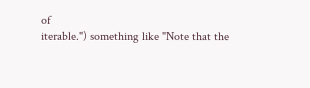of
iterable.") something like "Note that the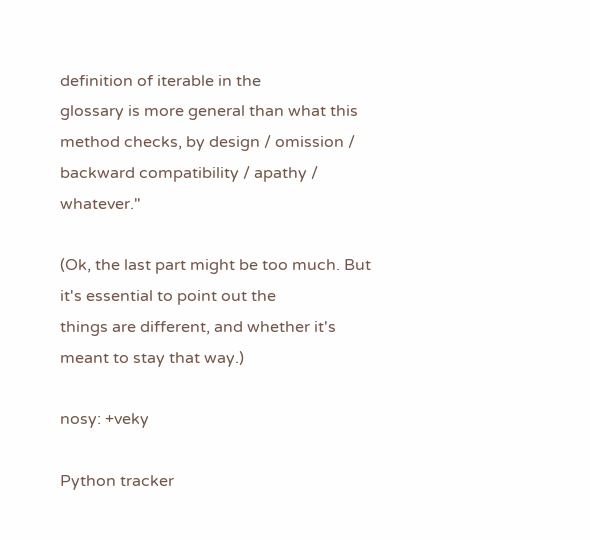definition of iterable in the
glossary is more general than what this method checks, by design / omission /
backward compatibility / apathy / whatever."

(Ok, the last part might be too much. But it's essential to point out the
things are different, and whether it's meant to stay that way.)

nosy: +veky

Python tracker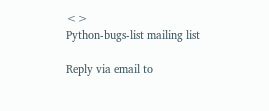<>
Python-bugs-list mailing list

Reply via email to